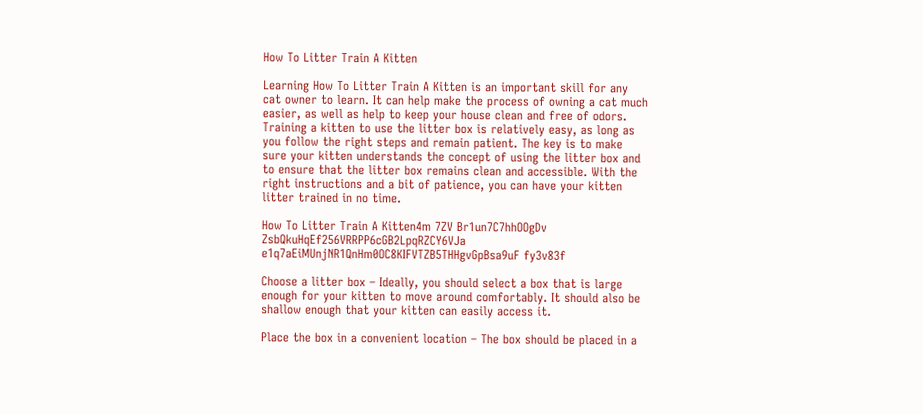How To Litter Train A Kitten

Learning How To Litter Train A Kitten is an important skill for any cat owner to learn. It can help make the process of owning a cat much easier, as well as help to keep your house clean and free of odors. Training a kitten to use the litter box is relatively easy, as long as you follow the right steps and remain patient. The key is to make sure your kitten understands the concept of using the litter box and to ensure that the litter box remains clean and accessible. With the right instructions and a bit of patience, you can have your kitten litter trained in no time.

How To Litter Train A Kitten4m 7ZV Br1un7C7hhOOgDv ZsbQkuHqEf256VRRPP6cGB2LpqRZCY6VJa e1q7aEiMUnjNR1QnHm0OC8KIFVTZB5THHgvGpBsa9uF fy3v83f

Choose a litter box – Ideally, you should select a box that is large enough for your kitten to move around comfortably. It should also be shallow enough that your kitten can easily access it.

Place the box in a convenient location – The box should be placed in a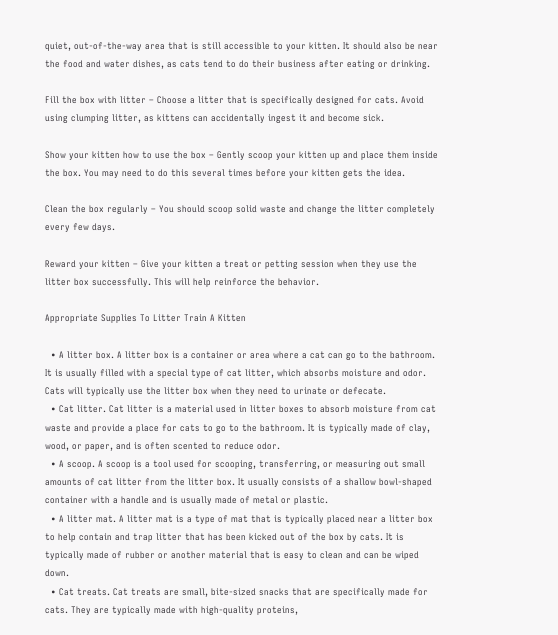quiet, out-of-the-way area that is still accessible to your kitten. It should also be near the food and water dishes, as cats tend to do their business after eating or drinking.

Fill the box with litter – Choose a litter that is specifically designed for cats. Avoid using clumping litter, as kittens can accidentally ingest it and become sick.

Show your kitten how to use the box – Gently scoop your kitten up and place them inside the box. You may need to do this several times before your kitten gets the idea.

Clean the box regularly – You should scoop solid waste and change the litter completely every few days.

Reward your kitten – Give your kitten a treat or petting session when they use the litter box successfully. This will help reinforce the behavior.

Appropriate Supplies To Litter Train A Kitten

  • A litter box. A litter box is a container or area where a cat can go to the bathroom. It is usually filled with a special type of cat litter, which absorbs moisture and odor. Cats will typically use the litter box when they need to urinate or defecate.
  • Cat litter. Cat litter is a material used in litter boxes to absorb moisture from cat waste and provide a place for cats to go to the bathroom. It is typically made of clay, wood, or paper, and is often scented to reduce odor.
  • A scoop. A scoop is a tool used for scooping, transferring, or measuring out small amounts of cat litter from the litter box. It usually consists of a shallow bowl-shaped container with a handle and is usually made of metal or plastic.
  • A litter mat. A litter mat is a type of mat that is typically placed near a litter box to help contain and trap litter that has been kicked out of the box by cats. It is typically made of rubber or another material that is easy to clean and can be wiped down.
  • Cat treats. Cat treats are small, bite-sized snacks that are specifically made for cats. They are typically made with high-quality proteins,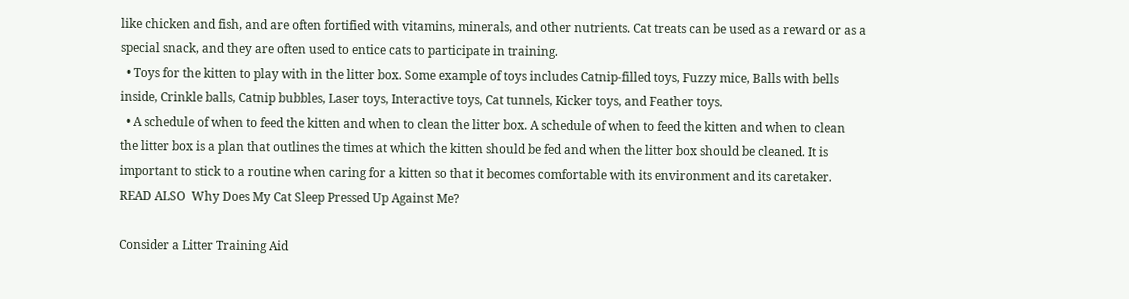like chicken and fish, and are often fortified with vitamins, minerals, and other nutrients. Cat treats can be used as a reward or as a special snack, and they are often used to entice cats to participate in training.
  • Toys for the kitten to play with in the litter box. Some example of toys includes Catnip-filled toys, Fuzzy mice, Balls with bells inside, Crinkle balls, Catnip bubbles, Laser toys, Interactive toys, Cat tunnels, Kicker toys, and Feather toys.
  • A schedule of when to feed the kitten and when to clean the litter box. A schedule of when to feed the kitten and when to clean the litter box is a plan that outlines the times at which the kitten should be fed and when the litter box should be cleaned. It is important to stick to a routine when caring for a kitten so that it becomes comfortable with its environment and its caretaker.
READ ALSO  Why Does My Cat Sleep Pressed Up Against Me?

Consider a Litter Training Aid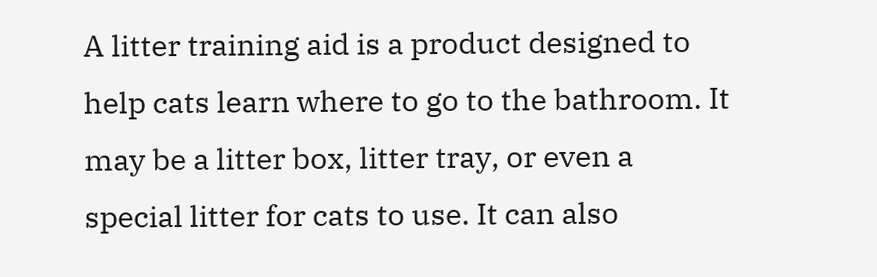A litter training aid is a product designed to help cats learn where to go to the bathroom. It may be a litter box, litter tray, or even a special litter for cats to use. It can also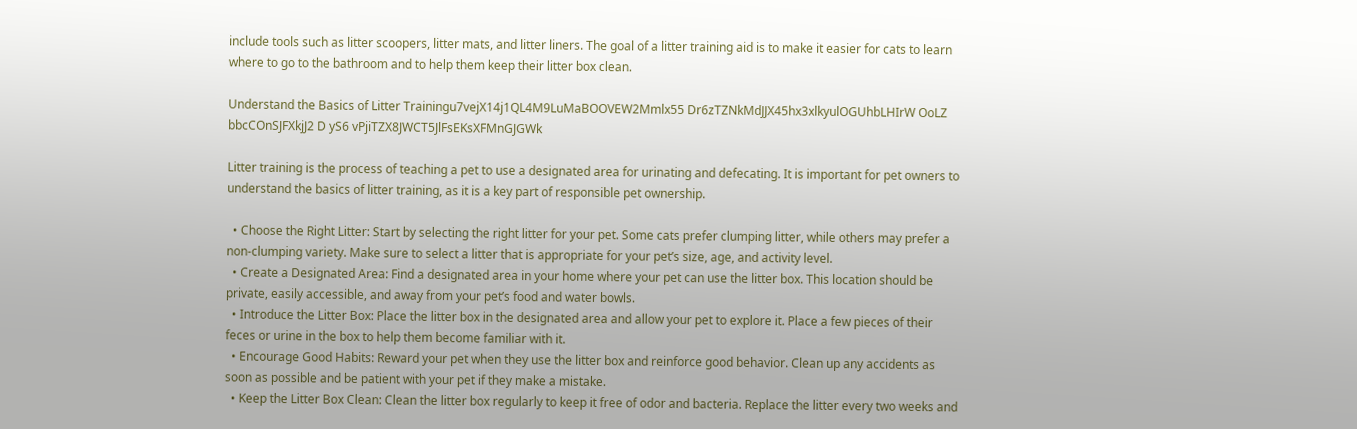include tools such as litter scoopers, litter mats, and litter liners. The goal of a litter training aid is to make it easier for cats to learn where to go to the bathroom and to help them keep their litter box clean.

Understand the Basics of Litter Trainingu7vejX14j1QL4M9LuMaBOOVEW2Mmlx55 Dr6zTZNkMdJJX45hx3xlkyulOGUhbLHIrW OoLZ bbcCOnSJFXkjJ2 D yS6 vPjiTZX8JWCT5JlFsEKsXFMnGJGWk

Litter training is the process of teaching a pet to use a designated area for urinating and defecating. It is important for pet owners to understand the basics of litter training, as it is a key part of responsible pet ownership.

  • Choose the Right Litter: Start by selecting the right litter for your pet. Some cats prefer clumping litter, while others may prefer a non-clumping variety. Make sure to select a litter that is appropriate for your pet’s size, age, and activity level.
  • Create a Designated Area: Find a designated area in your home where your pet can use the litter box. This location should be private, easily accessible, and away from your pet’s food and water bowls.
  • Introduce the Litter Box: Place the litter box in the designated area and allow your pet to explore it. Place a few pieces of their feces or urine in the box to help them become familiar with it.
  • Encourage Good Habits: Reward your pet when they use the litter box and reinforce good behavior. Clean up any accidents as soon as possible and be patient with your pet if they make a mistake.
  • Keep the Litter Box Clean: Clean the litter box regularly to keep it free of odor and bacteria. Replace the litter every two weeks and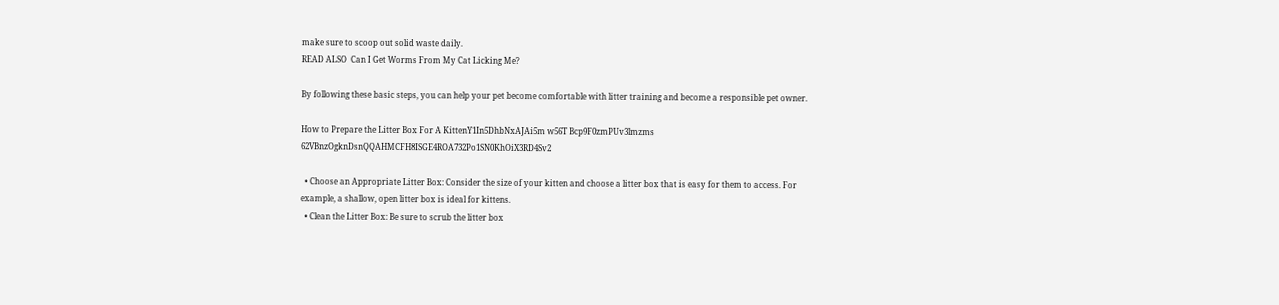make sure to scoop out solid waste daily.
READ ALSO  Can I Get Worms From My Cat Licking Me?

By following these basic steps, you can help your pet become comfortable with litter training and become a responsible pet owner.

How to Prepare the Litter Box For A KittenY1In5DhbNxAJAi5m w56T Bcp9F0zmPUv3lmzms 62VBnzOgknDsnQQAHMCFH8ISGE4ROA732Po1SN0KhOiX3RD4Sv2

  • Choose an Appropriate Litter Box: Consider the size of your kitten and choose a litter box that is easy for them to access. For example, a shallow, open litter box is ideal for kittens.
  • Clean the Litter Box: Be sure to scrub the litter box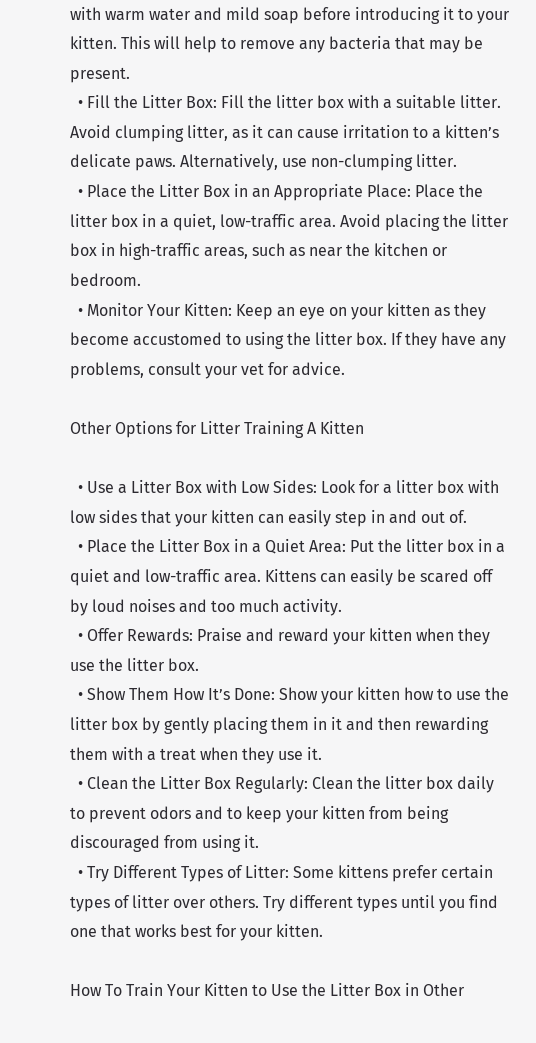with warm water and mild soap before introducing it to your kitten. This will help to remove any bacteria that may be present.
  • Fill the Litter Box: Fill the litter box with a suitable litter. Avoid clumping litter, as it can cause irritation to a kitten’s delicate paws. Alternatively, use non-clumping litter.
  • Place the Litter Box in an Appropriate Place: Place the litter box in a quiet, low-traffic area. Avoid placing the litter box in high-traffic areas, such as near the kitchen or bedroom.
  • Monitor Your Kitten: Keep an eye on your kitten as they become accustomed to using the litter box. If they have any problems, consult your vet for advice.

Other Options for Litter Training A Kitten

  • Use a Litter Box with Low Sides: Look for a litter box with low sides that your kitten can easily step in and out of.
  • Place the Litter Box in a Quiet Area: Put the litter box in a quiet and low-traffic area. Kittens can easily be scared off by loud noises and too much activity.
  • Offer Rewards: Praise and reward your kitten when they use the litter box.
  • Show Them How It’s Done: Show your kitten how to use the litter box by gently placing them in it and then rewarding them with a treat when they use it.
  • Clean the Litter Box Regularly: Clean the litter box daily to prevent odors and to keep your kitten from being discouraged from using it.
  • Try Different Types of Litter: Some kittens prefer certain types of litter over others. Try different types until you find one that works best for your kitten.

How To Train Your Kitten to Use the Litter Box in Other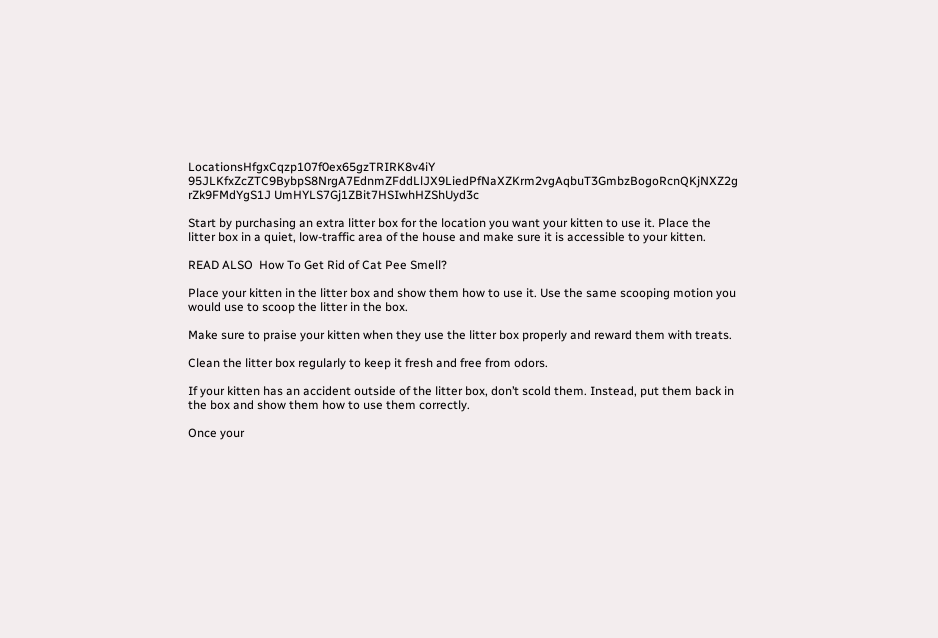LocationsHfgxCqzp107f0ex65gzTRIRK8v4iY 95JLKfxZcZTC9BybpS8NrgA7EdnmZFddLlJX9LiedPfNaXZKrm2vgAqbuT3GmbzBogoRcnQKjNXZ2g rZk9FMdYgS1J UmHYLS7Gj1ZBit7HSIwhHZShUyd3c

Start by purchasing an extra litter box for the location you want your kitten to use it. Place the litter box in a quiet, low-traffic area of the house and make sure it is accessible to your kitten.

READ ALSO  How To Get Rid of Cat Pee Smell?

Place your kitten in the litter box and show them how to use it. Use the same scooping motion you would use to scoop the litter in the box.

Make sure to praise your kitten when they use the litter box properly and reward them with treats.

Clean the litter box regularly to keep it fresh and free from odors.

If your kitten has an accident outside of the litter box, don’t scold them. Instead, put them back in the box and show them how to use them correctly.

Once your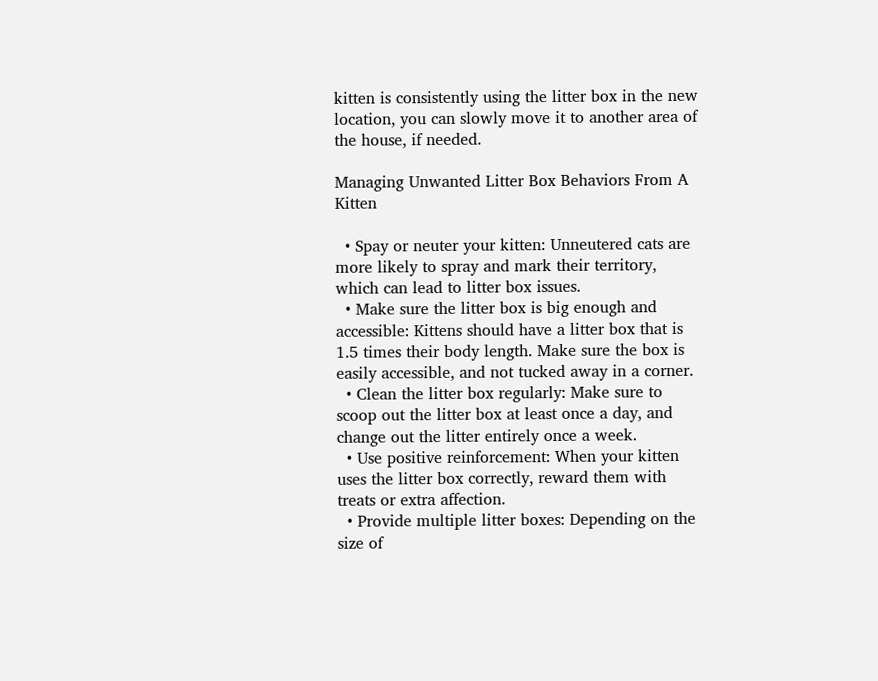kitten is consistently using the litter box in the new location, you can slowly move it to another area of the house, if needed.

Managing Unwanted Litter Box Behaviors From A Kitten

  • Spay or neuter your kitten: Unneutered cats are more likely to spray and mark their territory, which can lead to litter box issues.
  • Make sure the litter box is big enough and accessible: Kittens should have a litter box that is 1.5 times their body length. Make sure the box is easily accessible, and not tucked away in a corner.
  • Clean the litter box regularly: Make sure to scoop out the litter box at least once a day, and change out the litter entirely once a week.
  • Use positive reinforcement: When your kitten uses the litter box correctly, reward them with treats or extra affection.
  • Provide multiple litter boxes: Depending on the size of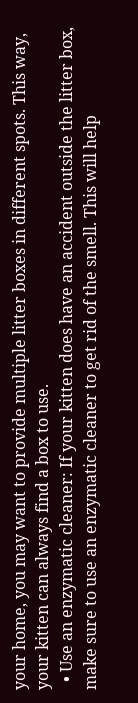your home, you may want to provide multiple litter boxes in different spots. This way, your kitten can always find a box to use.
  • Use an enzymatic cleaner: If your kitten does have an accident outside the litter box, make sure to use an enzymatic cleaner to get rid of the smell. This will help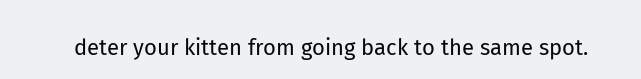deter your kitten from going back to the same spot.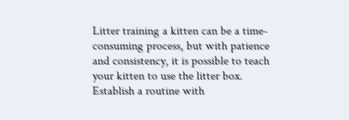Litter training a kitten can be a time-consuming process, but with patience and consistency, it is possible to teach your kitten to use the litter box. Establish a routine with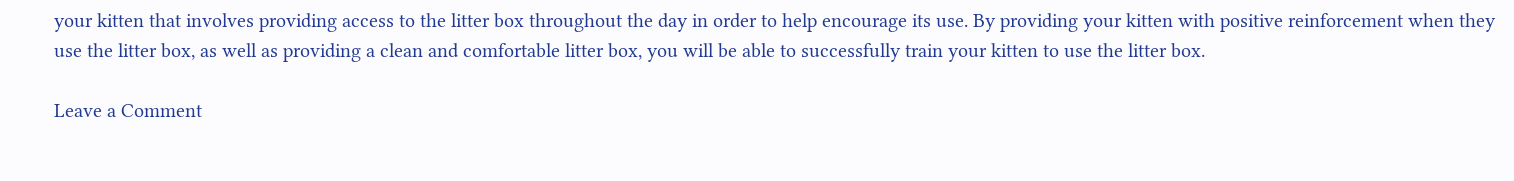your kitten that involves providing access to the litter box throughout the day in order to help encourage its use. By providing your kitten with positive reinforcement when they use the litter box, as well as providing a clean and comfortable litter box, you will be able to successfully train your kitten to use the litter box.

Leave a Comment